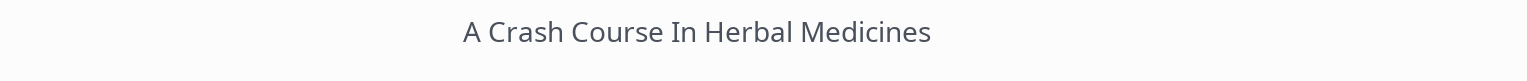A Crash Course In Herbal Medicines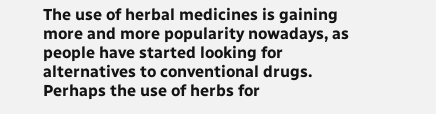The use of herbal medicines is gaining more and more popularity nowadays, as people have started looking for alternatives to conventional drugs. Perhaps the use of herbs for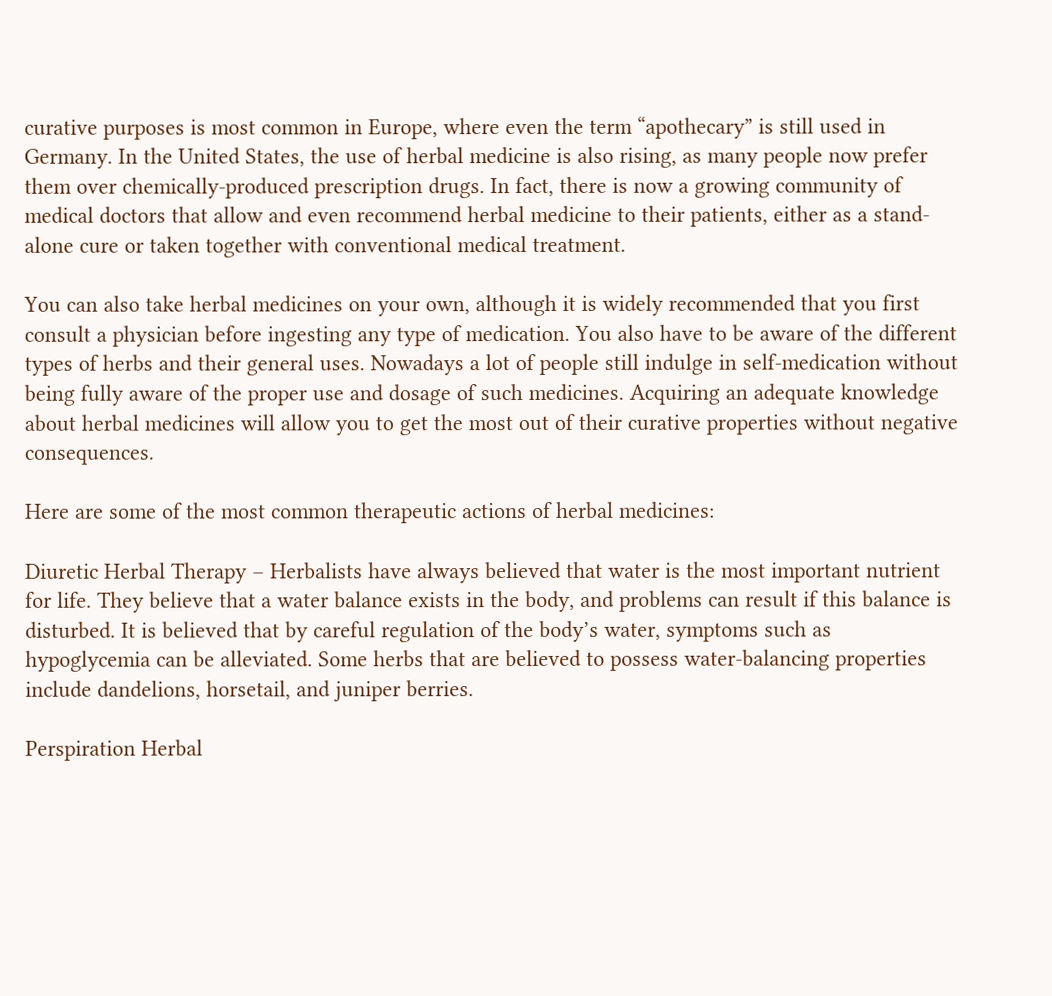curative purposes is most common in Europe, where even the term “apothecary” is still used in Germany. In the United States, the use of herbal medicine is also rising, as many people now prefer them over chemically-produced prescription drugs. In fact, there is now a growing community of medical doctors that allow and even recommend herbal medicine to their patients, either as a stand-alone cure or taken together with conventional medical treatment.

You can also take herbal medicines on your own, although it is widely recommended that you first consult a physician before ingesting any type of medication. You also have to be aware of the different types of herbs and their general uses. Nowadays a lot of people still indulge in self-medication without being fully aware of the proper use and dosage of such medicines. Acquiring an adequate knowledge about herbal medicines will allow you to get the most out of their curative properties without negative consequences.

Here are some of the most common therapeutic actions of herbal medicines:

Diuretic Herbal Therapy – Herbalists have always believed that water is the most important nutrient for life. They believe that a water balance exists in the body, and problems can result if this balance is disturbed. It is believed that by careful regulation of the body’s water, symptoms such as hypoglycemia can be alleviated. Some herbs that are believed to possess water-balancing properties include dandelions, horsetail, and juniper berries.

Perspiration Herbal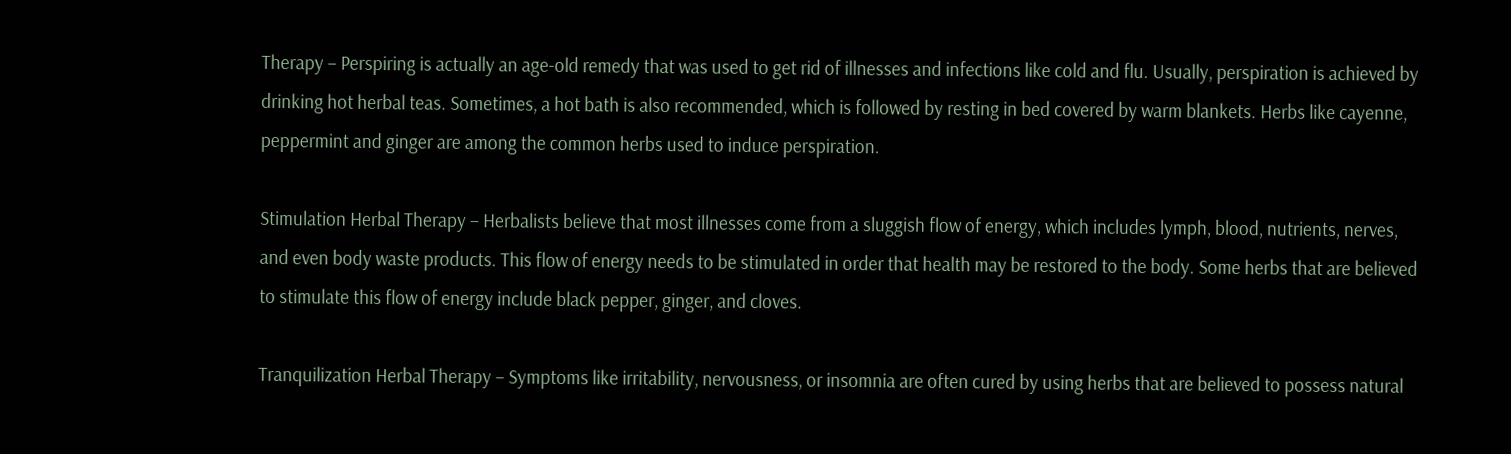Therapy – Perspiring is actually an age-old remedy that was used to get rid of illnesses and infections like cold and flu. Usually, perspiration is achieved by drinking hot herbal teas. Sometimes, a hot bath is also recommended, which is followed by resting in bed covered by warm blankets. Herbs like cayenne, peppermint and ginger are among the common herbs used to induce perspiration.

Stimulation Herbal Therapy – Herbalists believe that most illnesses come from a sluggish flow of energy, which includes lymph, blood, nutrients, nerves, and even body waste products. This flow of energy needs to be stimulated in order that health may be restored to the body. Some herbs that are believed to stimulate this flow of energy include black pepper, ginger, and cloves.

Tranquilization Herbal Therapy – Symptoms like irritability, nervousness, or insomnia are often cured by using herbs that are believed to possess natural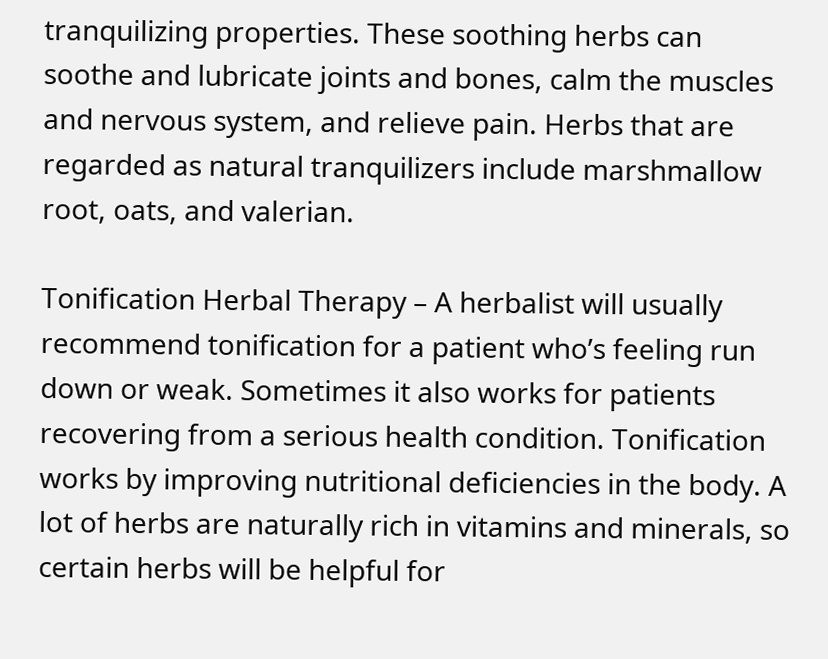tranquilizing properties. These soothing herbs can soothe and lubricate joints and bones, calm the muscles and nervous system, and relieve pain. Herbs that are regarded as natural tranquilizers include marshmallow root, oats, and valerian.

Tonification Herbal Therapy – A herbalist will usually recommend tonification for a patient who’s feeling run down or weak. Sometimes it also works for patients recovering from a serious health condition. Tonification works by improving nutritional deficiencies in the body. A lot of herbs are naturally rich in vitamins and minerals, so certain herbs will be helpful for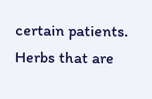certain patients. Herbs that are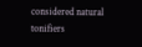considered natural tonifiers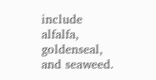include alfalfa, goldenseal, and seaweed.